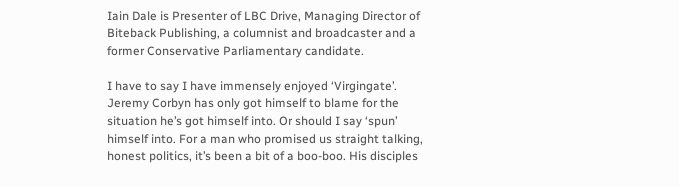Iain Dale is Presenter of LBC Drive, Managing Director of Biteback Publishing, a columnist and broadcaster and a former Conservative Parliamentary candidate.

I have to say I have immensely enjoyed ‘Virgingate’. Jeremy Corbyn has only got himself to blame for the situation he’s got himself into. Or should I say ‘spun’ himself into. For a man who promised us straight talking, honest politics, it’s been a bit of a boo-boo. His disciples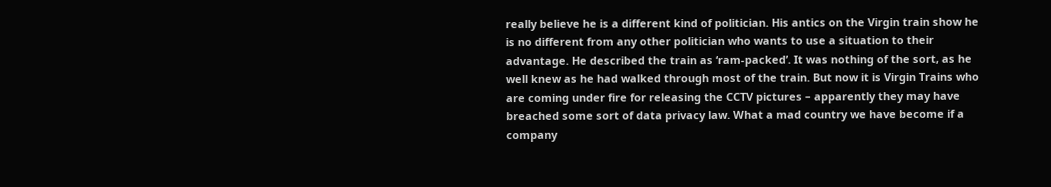really believe he is a different kind of politician. His antics on the Virgin train show he is no different from any other politician who wants to use a situation to their advantage. He described the train as ‘ram-packed’. It was nothing of the sort, as he well knew as he had walked through most of the train. But now it is Virgin Trains who are coming under fire for releasing the CCTV pictures – apparently they may have breached some sort of data privacy law. What a mad country we have become if a company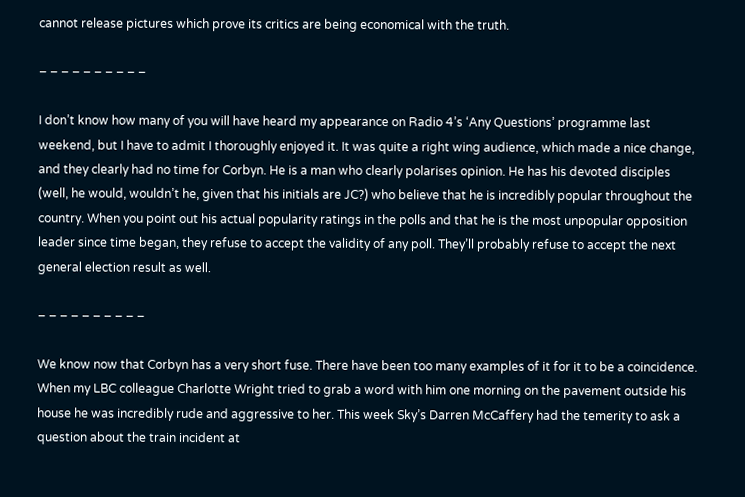cannot release pictures which prove its critics are being economical with the truth.

– – – – – – – – – –

I don’t know how many of you will have heard my appearance on Radio 4’s ‘Any Questions’ programme last weekend, but I have to admit I thoroughly enjoyed it. It was quite a right wing audience, which made a nice change, and they clearly had no time for Corbyn. He is a man who clearly polarises opinion. He has his devoted disciples (well, he would, wouldn’t he, given that his initials are JC?) who believe that he is incredibly popular throughout the country. When you point out his actual popularity ratings in the polls and that he is the most unpopular opposition leader since time began, they refuse to accept the validity of any poll. They’ll probably refuse to accept the next general election result as well.

– – – – – – – – – –

We know now that Corbyn has a very short fuse. There have been too many examples of it for it to be a coincidence. When my LBC colleague Charlotte Wright tried to grab a word with him one morning on the pavement outside his house he was incredibly rude and aggressive to her. This week Sky’s Darren McCaffery had the temerity to ask a question about the train incident at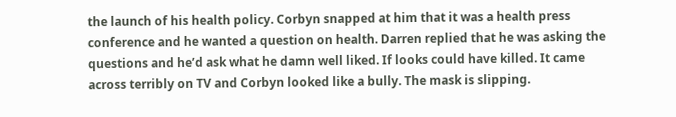the launch of his health policy. Corbyn snapped at him that it was a health press conference and he wanted a question on health. Darren replied that he was asking the questions and he’d ask what he damn well liked. If looks could have killed. It came across terribly on TV and Corbyn looked like a bully. The mask is slipping.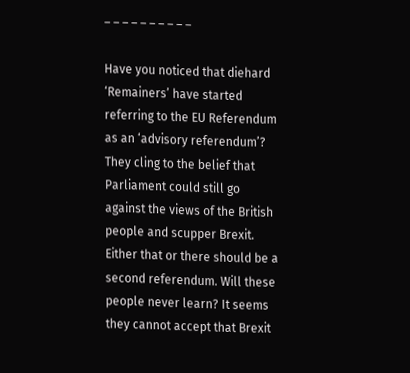– – – – – – – – – –

Have you noticed that diehard ‘Remainers’ have started referring to the EU Referendum as an ‘advisory referendum’? They cling to the belief that Parliament could still go against the views of the British people and scupper Brexit. Either that or there should be a second referendum. Will these people never learn? It seems they cannot accept that Brexit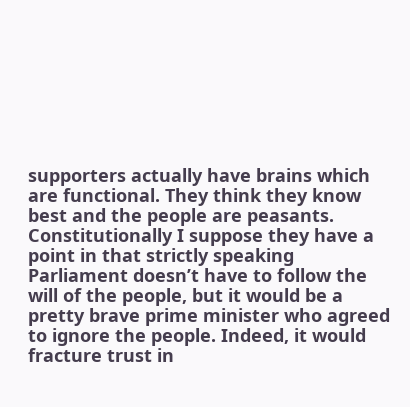supporters actually have brains which are functional. They think they know best and the people are peasants. Constitutionally I suppose they have a point in that strictly speaking Parliament doesn’t have to follow the will of the people, but it would be a pretty brave prime minister who agreed to ignore the people. Indeed, it would fracture trust in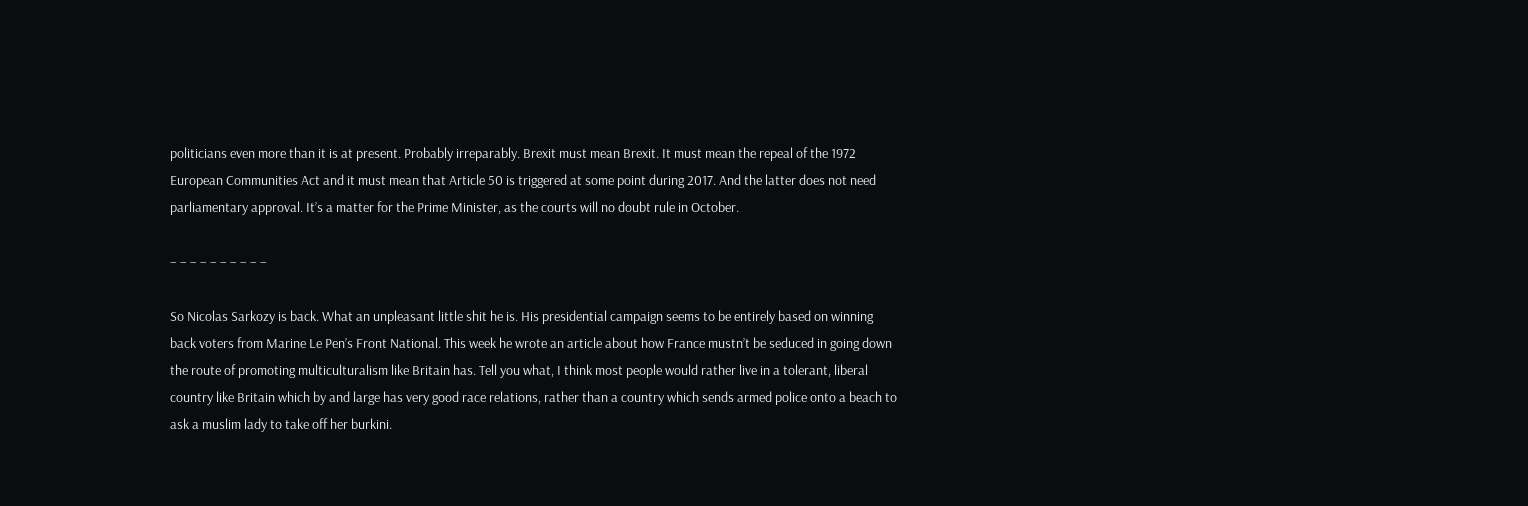politicians even more than it is at present. Probably irreparably. Brexit must mean Brexit. It must mean the repeal of the 1972 European Communities Act and it must mean that Article 50 is triggered at some point during 2017. And the latter does not need parliamentary approval. It’s a matter for the Prime Minister, as the courts will no doubt rule in October.

– – – – – – – – – –

So Nicolas Sarkozy is back. What an unpleasant little shit he is. His presidential campaign seems to be entirely based on winning back voters from Marine Le Pen’s Front National. This week he wrote an article about how France mustn’t be seduced in going down the route of promoting multiculturalism like Britain has. Tell you what, I think most people would rather live in a tolerant, liberal country like Britain which by and large has very good race relations, rather than a country which sends armed police onto a beach to ask a muslim lady to take off her burkini.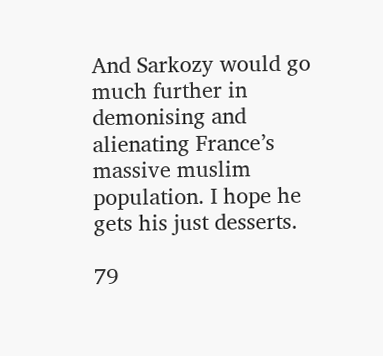And Sarkozy would go much further in demonising and alienating France’s massive muslim population. I hope he gets his just desserts.

79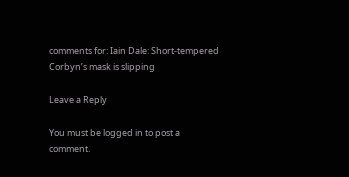comments for: Iain Dale: Short-tempered Corbyn’s mask is slipping

Leave a Reply

You must be logged in to post a comment.